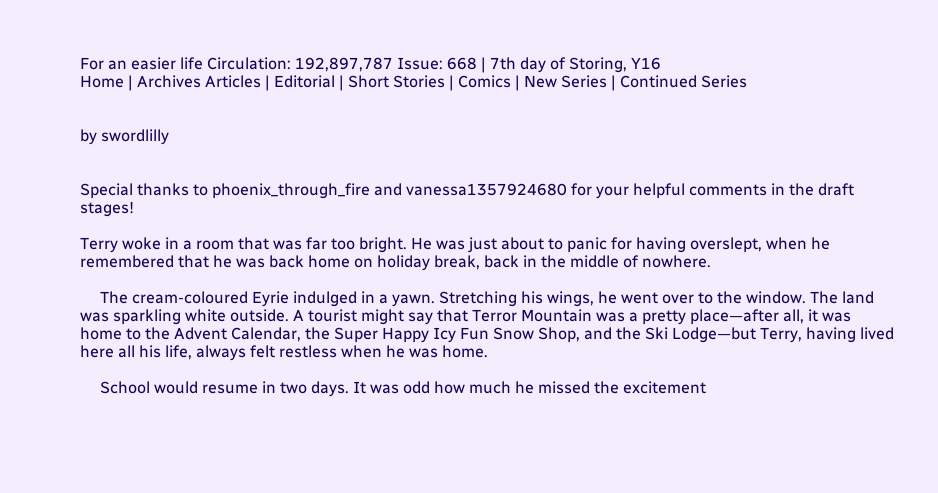For an easier life Circulation: 192,897,787 Issue: 668 | 7th day of Storing, Y16
Home | Archives Articles | Editorial | Short Stories | Comics | New Series | Continued Series


by swordlilly


Special thanks to phoenix_through_fire and vanessa1357924680 for your helpful comments in the draft stages!

Terry woke in a room that was far too bright. He was just about to panic for having overslept, when he remembered that he was back home on holiday break, back in the middle of nowhere.

     The cream-coloured Eyrie indulged in a yawn. Stretching his wings, he went over to the window. The land was sparkling white outside. A tourist might say that Terror Mountain was a pretty place—after all, it was home to the Advent Calendar, the Super Happy Icy Fun Snow Shop, and the Ski Lodge—but Terry, having lived here all his life, always felt restless when he was home.

     School would resume in two days. It was odd how much he missed the excitement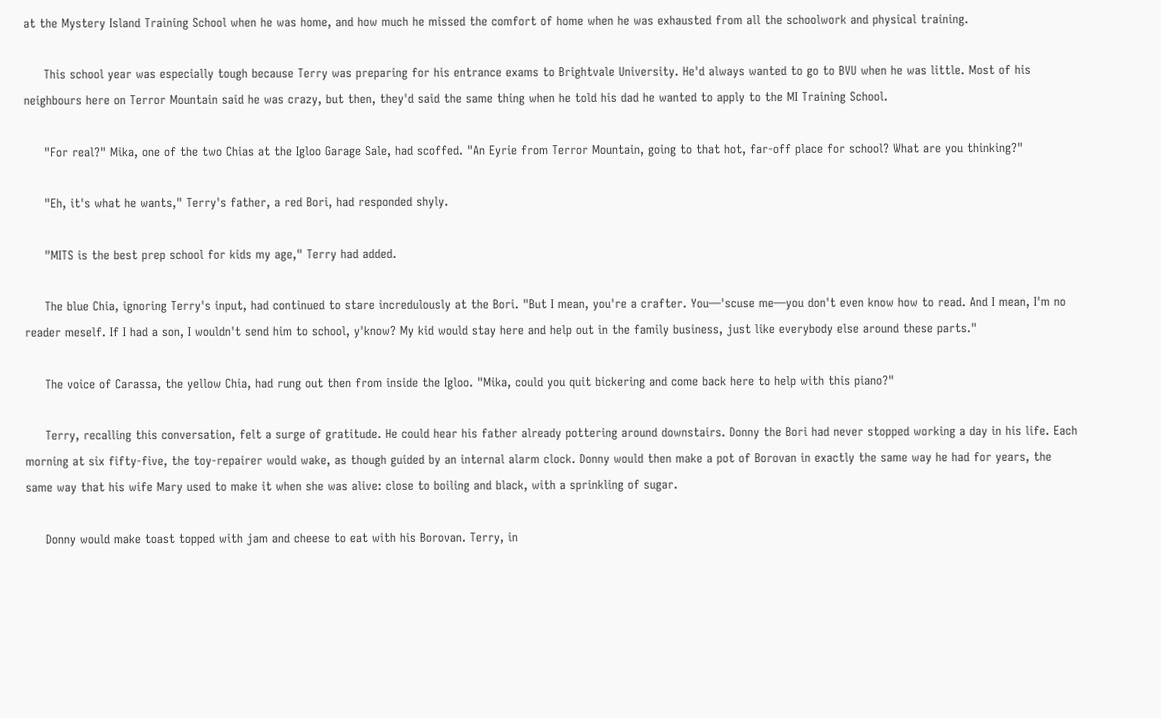at the Mystery Island Training School when he was home, and how much he missed the comfort of home when he was exhausted from all the schoolwork and physical training.

     This school year was especially tough because Terry was preparing for his entrance exams to Brightvale University. He'd always wanted to go to BVU when he was little. Most of his neighbours here on Terror Mountain said he was crazy, but then, they'd said the same thing when he told his dad he wanted to apply to the MI Training School.

     "For real?" Mika, one of the two Chias at the Igloo Garage Sale, had scoffed. "An Eyrie from Terror Mountain, going to that hot, far-off place for school? What are you thinking?"

     "Eh, it's what he wants," Terry's father, a red Bori, had responded shyly.

     "MITS is the best prep school for kids my age," Terry had added.

     The blue Chia, ignoring Terry's input, had continued to stare incredulously at the Bori. "But I mean, you're a crafter. You—'scuse me—you don't even know how to read. And I mean, I'm no reader meself. If I had a son, I wouldn't send him to school, y'know? My kid would stay here and help out in the family business, just like everybody else around these parts."

     The voice of Carassa, the yellow Chia, had rung out then from inside the Igloo. "Mika, could you quit bickering and come back here to help with this piano?"

     Terry, recalling this conversation, felt a surge of gratitude. He could hear his father already pottering around downstairs. Donny the Bori had never stopped working a day in his life. Each morning at six fifty-five, the toy-repairer would wake, as though guided by an internal alarm clock. Donny would then make a pot of Borovan in exactly the same way he had for years, the same way that his wife Mary used to make it when she was alive: close to boiling and black, with a sprinkling of sugar.

     Donny would make toast topped with jam and cheese to eat with his Borovan. Terry, in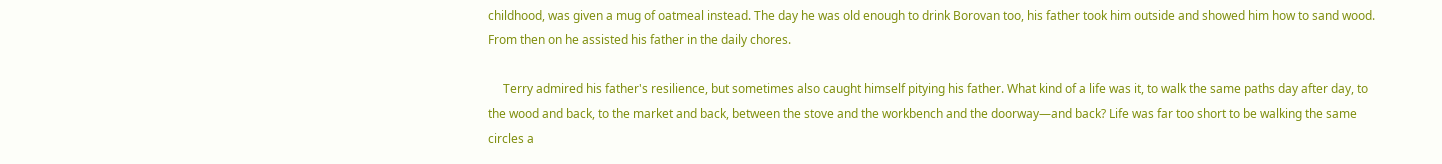childhood, was given a mug of oatmeal instead. The day he was old enough to drink Borovan too, his father took him outside and showed him how to sand wood. From then on he assisted his father in the daily chores.

     Terry admired his father's resilience, but sometimes also caught himself pitying his father. What kind of a life was it, to walk the same paths day after day, to the wood and back, to the market and back, between the stove and the workbench and the doorway—and back? Life was far too short to be walking the same circles a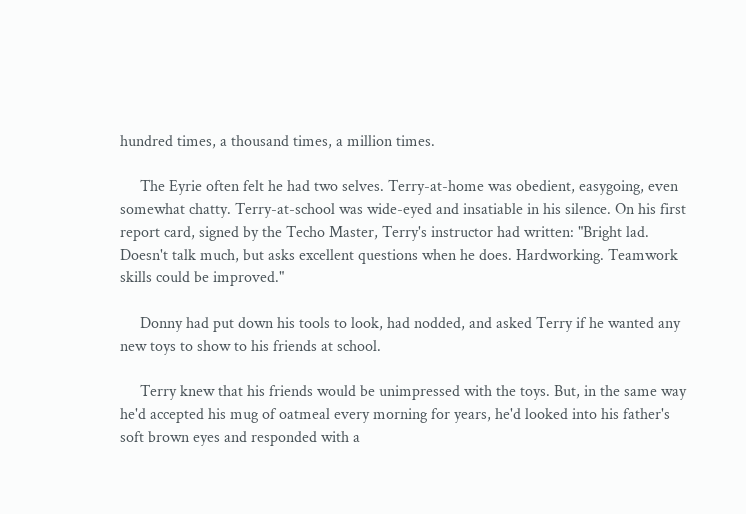hundred times, a thousand times, a million times.

     The Eyrie often felt he had two selves. Terry-at-home was obedient, easygoing, even somewhat chatty. Terry-at-school was wide-eyed and insatiable in his silence. On his first report card, signed by the Techo Master, Terry's instructor had written: "Bright lad. Doesn't talk much, but asks excellent questions when he does. Hardworking. Teamwork skills could be improved."

     Donny had put down his tools to look, had nodded, and asked Terry if he wanted any new toys to show to his friends at school.

     Terry knew that his friends would be unimpressed with the toys. But, in the same way he'd accepted his mug of oatmeal every morning for years, he'd looked into his father's soft brown eyes and responded with a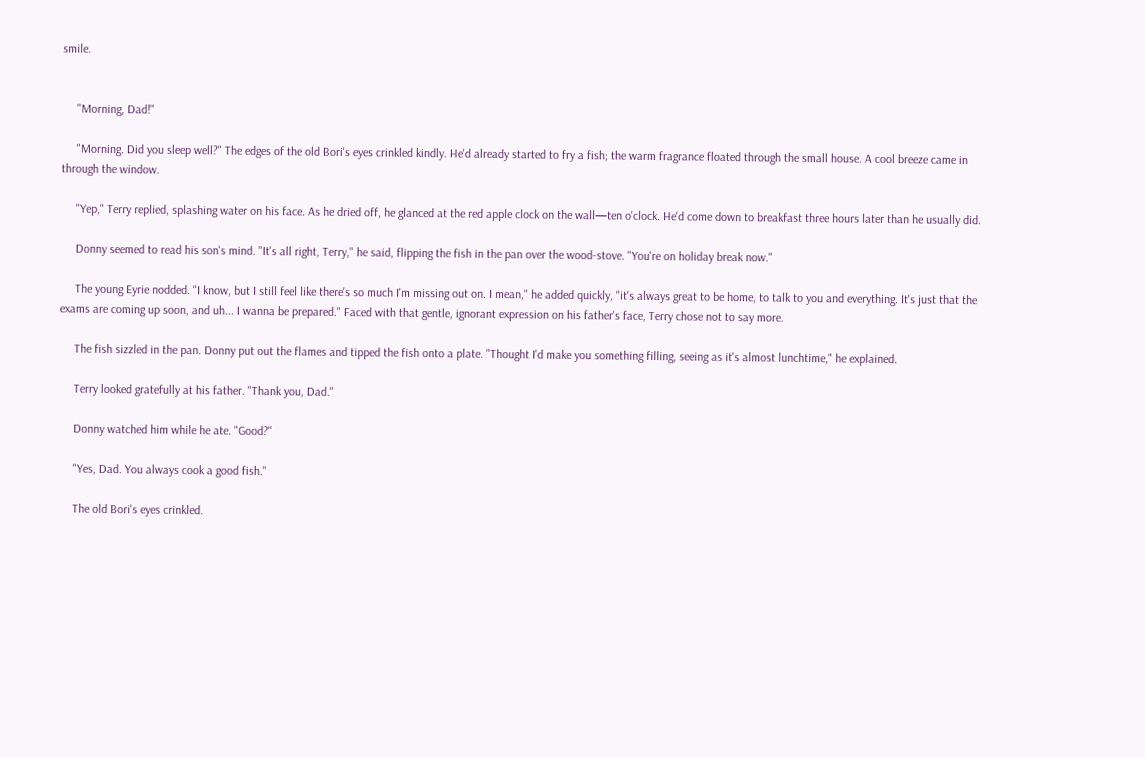smile.


     "Morning, Dad!"

     "Morning. Did you sleep well?" The edges of the old Bori's eyes crinkled kindly. He'd already started to fry a fish; the warm fragrance floated through the small house. A cool breeze came in through the window.

     "Yep," Terry replied, splashing water on his face. As he dried off, he glanced at the red apple clock on the wall—ten o'clock. He'd come down to breakfast three hours later than he usually did.

     Donny seemed to read his son's mind. "It's all right, Terry," he said, flipping the fish in the pan over the wood-stove. "You're on holiday break now."

     The young Eyrie nodded. "I know, but I still feel like there's so much I'm missing out on. I mean," he added quickly, "it's always great to be home, to talk to you and everything. It's just that the exams are coming up soon, and uh... I wanna be prepared." Faced with that gentle, ignorant expression on his father's face, Terry chose not to say more.

     The fish sizzled in the pan. Donny put out the flames and tipped the fish onto a plate. "Thought I'd make you something filling, seeing as it's almost lunchtime," he explained.

     Terry looked gratefully at his father. "Thank you, Dad."

     Donny watched him while he ate. "Good?"

     "Yes, Dad. You always cook a good fish."

     The old Bori's eyes crinkled.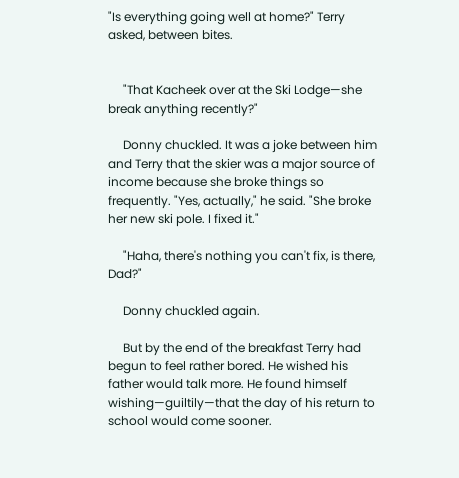"Is everything going well at home?" Terry asked, between bites.


     "That Kacheek over at the Ski Lodge—she break anything recently?"

     Donny chuckled. It was a joke between him and Terry that the skier was a major source of income because she broke things so frequently. "Yes, actually," he said. "She broke her new ski pole. I fixed it."

     "Haha, there's nothing you can't fix, is there, Dad?"

     Donny chuckled again.

     But by the end of the breakfast Terry had begun to feel rather bored. He wished his father would talk more. He found himself wishing—guiltily—that the day of his return to school would come sooner.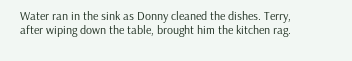Water ran in the sink as Donny cleaned the dishes. Terry, after wiping down the table, brought him the kitchen rag.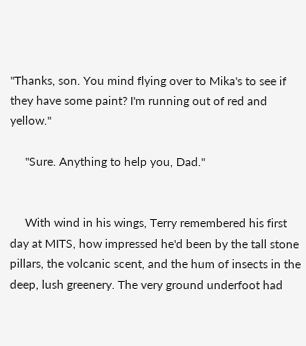"Thanks, son. You mind flying over to Mika's to see if they have some paint? I'm running out of red and yellow."

     "Sure. Anything to help you, Dad."


     With wind in his wings, Terry remembered his first day at MITS, how impressed he'd been by the tall stone pillars, the volcanic scent, and the hum of insects in the deep, lush greenery. The very ground underfoot had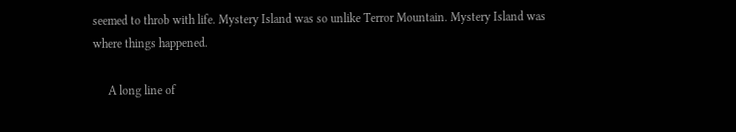seemed to throb with life. Mystery Island was so unlike Terror Mountain. Mystery Island was where things happened.

     A long line of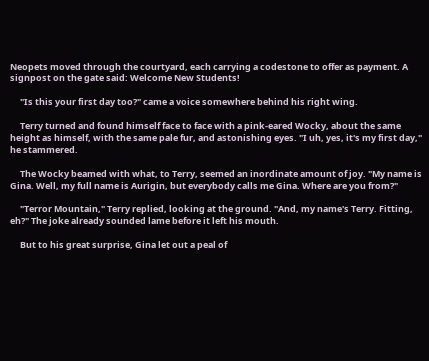Neopets moved through the courtyard, each carrying a codestone to offer as payment. A signpost on the gate said: Welcome New Students!

     "Is this your first day too?" came a voice somewhere behind his right wing.

     Terry turned and found himself face to face with a pink-eared Wocky, about the same height as himself, with the same pale fur, and astonishing eyes. "I uh, yes, it's my first day," he stammered.

     The Wocky beamed with what, to Terry, seemed an inordinate amount of joy. "My name is Gina. Well, my full name is Aurigin, but everybody calls me Gina. Where are you from?"

     "Terror Mountain," Terry replied, looking at the ground. "And, my name's Terry. Fitting, eh?" The joke already sounded lame before it left his mouth.

     But to his great surprise, Gina let out a peal of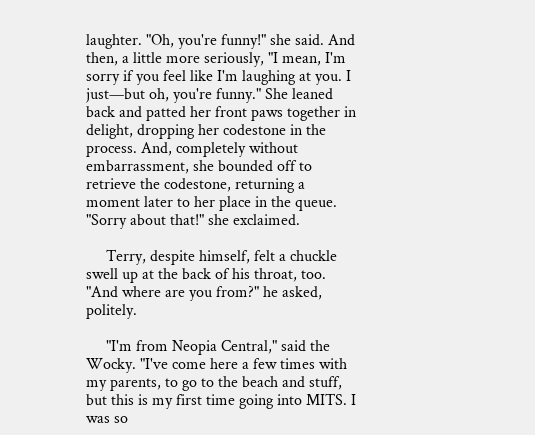laughter. "Oh, you're funny!" she said. And then, a little more seriously, "I mean, I'm sorry if you feel like I'm laughing at you. I just—but oh, you're funny." She leaned back and patted her front paws together in delight, dropping her codestone in the process. And, completely without embarrassment, she bounded off to retrieve the codestone, returning a moment later to her place in the queue. "Sorry about that!" she exclaimed.

     Terry, despite himself, felt a chuckle swell up at the back of his throat, too. "And where are you from?" he asked, politely.

     "I'm from Neopia Central," said the Wocky. "I've come here a few times with my parents, to go to the beach and stuff, but this is my first time going into MITS. I was so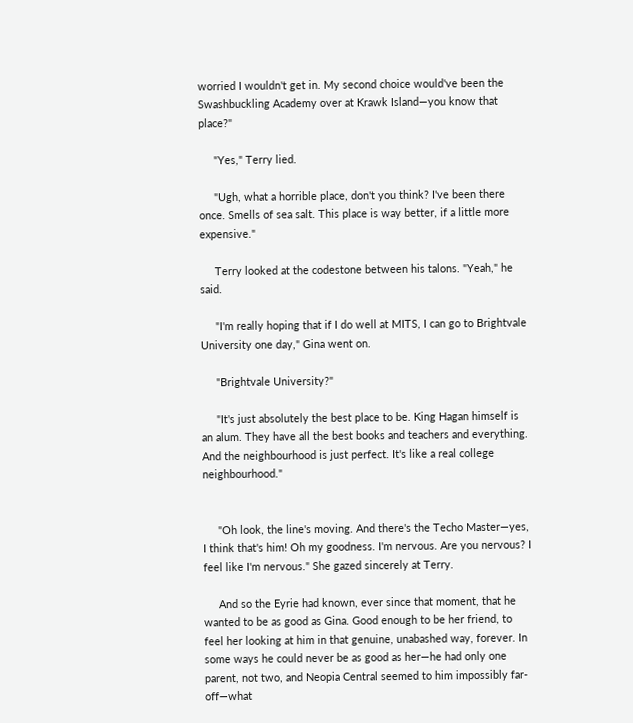worried I wouldn't get in. My second choice would've been the Swashbuckling Academy over at Krawk Island—you know that place?"

     "Yes," Terry lied.

     "Ugh, what a horrible place, don't you think? I've been there once. Smells of sea salt. This place is way better, if a little more expensive."

     Terry looked at the codestone between his talons. "Yeah," he said.

     "I'm really hoping that if I do well at MITS, I can go to Brightvale University one day," Gina went on.

     "Brightvale University?"

     "It's just absolutely the best place to be. King Hagan himself is an alum. They have all the best books and teachers and everything. And the neighbourhood is just perfect. It's like a real college neighbourhood."


     "Oh look, the line's moving. And there's the Techo Master—yes, I think that's him! Oh my goodness. I'm nervous. Are you nervous? I feel like I'm nervous." She gazed sincerely at Terry.

     And so the Eyrie had known, ever since that moment, that he wanted to be as good as Gina. Good enough to be her friend, to feel her looking at him in that genuine, unabashed way, forever. In some ways he could never be as good as her—he had only one parent, not two, and Neopia Central seemed to him impossibly far-off—what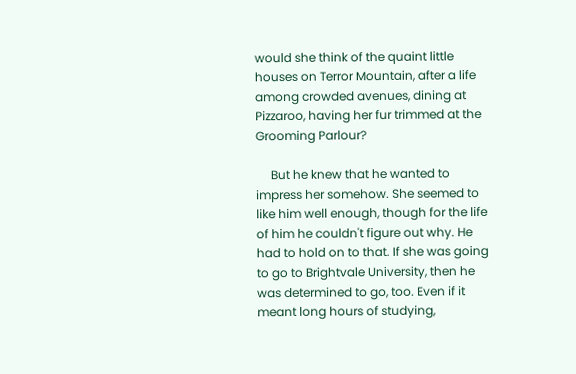would she think of the quaint little houses on Terror Mountain, after a life among crowded avenues, dining at Pizzaroo, having her fur trimmed at the Grooming Parlour?

     But he knew that he wanted to impress her somehow. She seemed to like him well enough, though for the life of him he couldn't figure out why. He had to hold on to that. If she was going to go to Brightvale University, then he was determined to go, too. Even if it meant long hours of studying,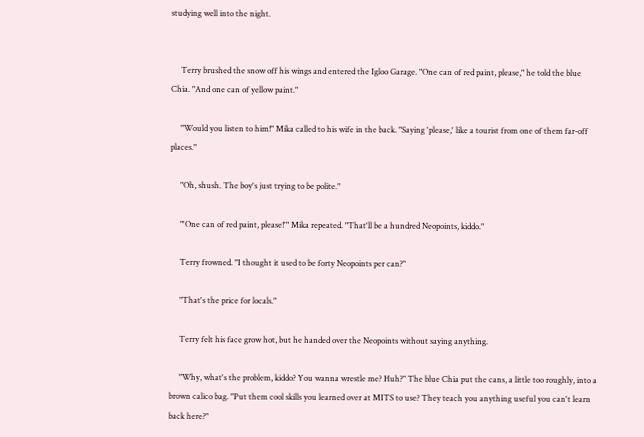studying well into the night.


     Terry brushed the snow off his wings and entered the Igloo Garage. "One can of red paint, please," he told the blue Chia. "And one can of yellow paint."

     "Would you listen to him!" Mika called to his wife in the back. "Saying 'please,' like a tourist from one of them far-off places."

     "Oh, shush. The boy's just trying to be polite."

     "'One can of red paint, please!'" Mika repeated. "That'll be a hundred Neopoints, kiddo."

     Terry frowned. "I thought it used to be forty Neopoints per can?"

     "That's the price for locals."

     Terry felt his face grow hot, but he handed over the Neopoints without saying anything.

     "Why, what's the problem, kiddo? You wanna wrestle me? Huh?" The blue Chia put the cans, a little too roughly, into a brown calico bag. "Put them cool skills you learned over at MITS to use? They teach you anything useful you can't learn back here?"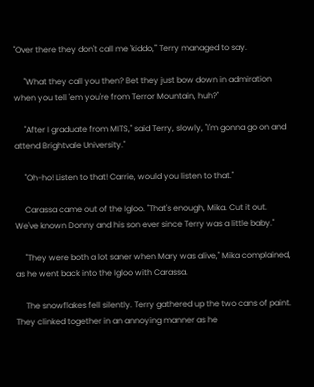"Over there they don't call me 'kiddo,'" Terry managed to say.

     "What they call you then? Bet they just bow down in admiration when you tell 'em you're from Terror Mountain, huh?"

     "After I graduate from MITS," said Terry, slowly, "I'm gonna go on and attend Brightvale University."

     "Oh-ho! Listen to that! Carrie, would you listen to that."

     Carassa came out of the Igloo. "That's enough, Mika. Cut it out. We've known Donny and his son ever since Terry was a little baby."

     "They were both a lot saner when Mary was alive," Mika complained, as he went back into the Igloo with Carassa.

     The snowflakes fell silently. Terry gathered up the two cans of paint. They clinked together in an annoying manner as he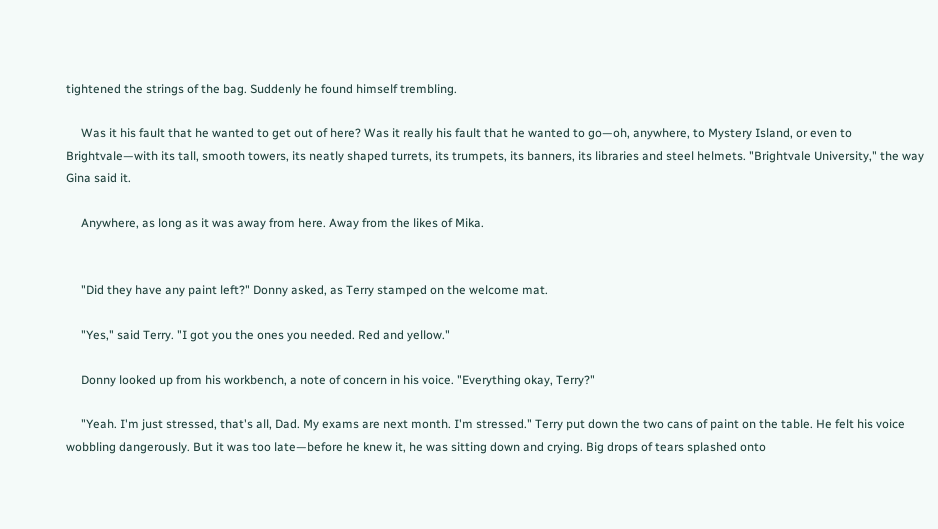tightened the strings of the bag. Suddenly he found himself trembling.

     Was it his fault that he wanted to get out of here? Was it really his fault that he wanted to go—oh, anywhere, to Mystery Island, or even to Brightvale—with its tall, smooth towers, its neatly shaped turrets, its trumpets, its banners, its libraries and steel helmets. "Brightvale University," the way Gina said it.

     Anywhere, as long as it was away from here. Away from the likes of Mika.


     "Did they have any paint left?" Donny asked, as Terry stamped on the welcome mat.

     "Yes," said Terry. "I got you the ones you needed. Red and yellow."

     Donny looked up from his workbench, a note of concern in his voice. "Everything okay, Terry?"

     "Yeah. I'm just stressed, that's all, Dad. My exams are next month. I'm stressed." Terry put down the two cans of paint on the table. He felt his voice wobbling dangerously. But it was too late—before he knew it, he was sitting down and crying. Big drops of tears splashed onto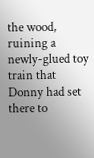the wood, ruining a newly-glued toy train that Donny had set there to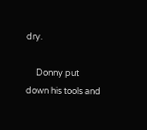dry.

     Donny put down his tools and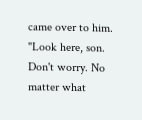came over to him. "Look here, son. Don't worry. No matter what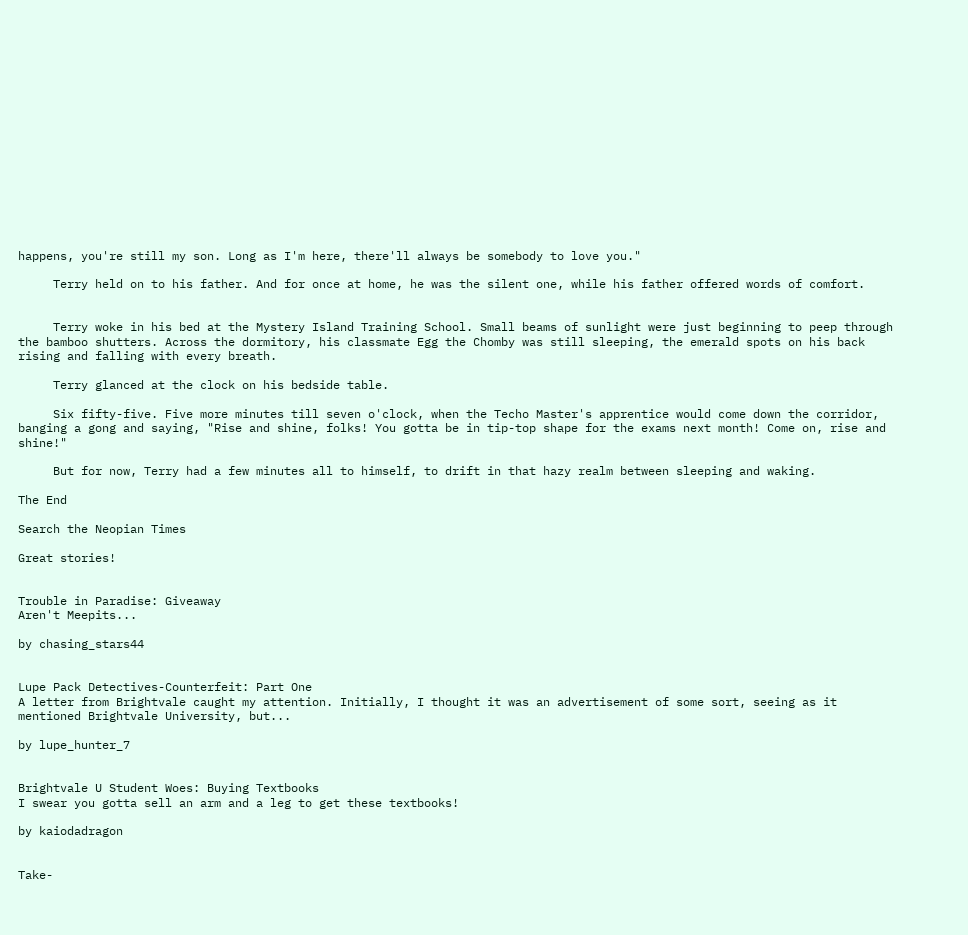happens, you're still my son. Long as I'm here, there'll always be somebody to love you."

     Terry held on to his father. And for once at home, he was the silent one, while his father offered words of comfort.


     Terry woke in his bed at the Mystery Island Training School. Small beams of sunlight were just beginning to peep through the bamboo shutters. Across the dormitory, his classmate Egg the Chomby was still sleeping, the emerald spots on his back rising and falling with every breath.

     Terry glanced at the clock on his bedside table.

     Six fifty-five. Five more minutes till seven o'clock, when the Techo Master's apprentice would come down the corridor, banging a gong and saying, "Rise and shine, folks! You gotta be in tip-top shape for the exams next month! Come on, rise and shine!"

     But for now, Terry had a few minutes all to himself, to drift in that hazy realm between sleeping and waking.

The End

Search the Neopian Times

Great stories!


Trouble in Paradise: Giveaway
Aren't Meepits...

by chasing_stars44


Lupe Pack Detectives-Counterfeit: Part One
A letter from Brightvale caught my attention. Initially, I thought it was an advertisement of some sort, seeing as it mentioned Brightvale University, but...

by lupe_hunter_7


Brightvale U Student Woes: Buying Textbooks
I swear you gotta sell an arm and a leg to get these textbooks!

by kaiodadragon


Take-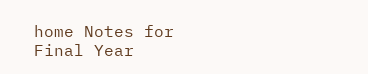home Notes for Final Year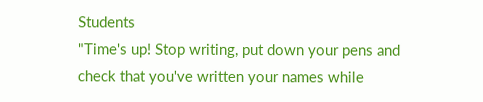Students
"Time's up! Stop writing, put down your pens and check that you've written your names while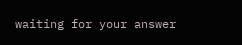waiting for your answer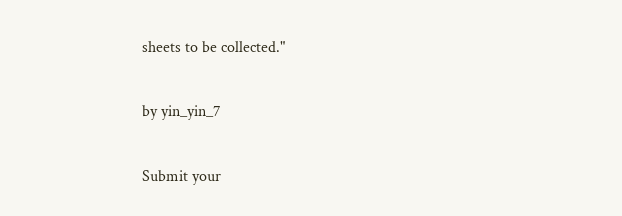sheets to be collected."

by yin_yin_7

Submit your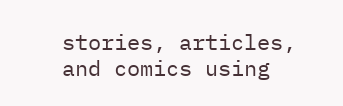stories, articles, and comics using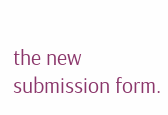the new submission form.